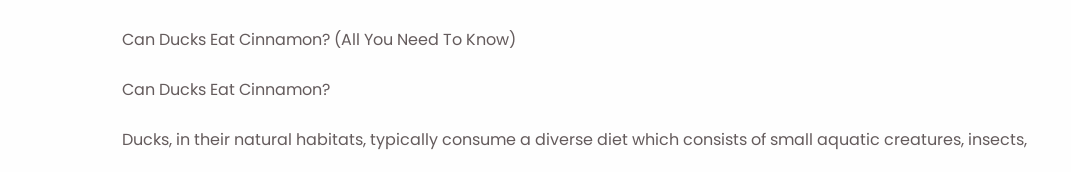Can Ducks Eat Cinnamon? (All You Need To Know)

Can Ducks Eat Cinnamon?

Ducks, in their natural habitats, typically consume a diverse diet which consists of small aquatic creatures, insects,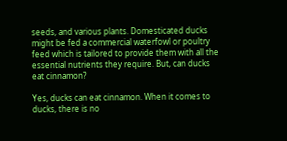seeds, and various plants. Domesticated ducks might be fed a commercial waterfowl or poultry feed which is tailored to provide them with all the essential nutrients they require. But, can ducks eat cinnamon?

Yes, ducks can eat cinnamon. When it comes to ducks, there is no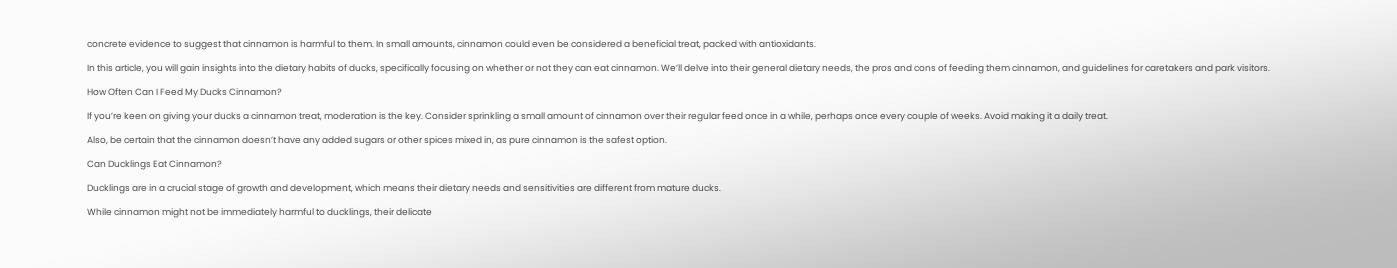concrete evidence to suggest that cinnamon is harmful to them. In small amounts, cinnamon could even be considered a beneficial treat, packed with antioxidants.

In this article, you will gain insights into the dietary habits of ducks, specifically focusing on whether or not they can eat cinnamon. We’ll delve into their general dietary needs, the pros and cons of feeding them cinnamon, and guidelines for caretakers and park visitors.

How Often Can I Feed My Ducks Cinnamon?

If you’re keen on giving your ducks a cinnamon treat, moderation is the key. Consider sprinkling a small amount of cinnamon over their regular feed once in a while, perhaps once every couple of weeks. Avoid making it a daily treat.

Also, be certain that the cinnamon doesn’t have any added sugars or other spices mixed in, as pure cinnamon is the safest option.

Can Ducklings Eat Cinnamon?

Ducklings are in a crucial stage of growth and development, which means their dietary needs and sensitivities are different from mature ducks.

While cinnamon might not be immediately harmful to ducklings, their delicate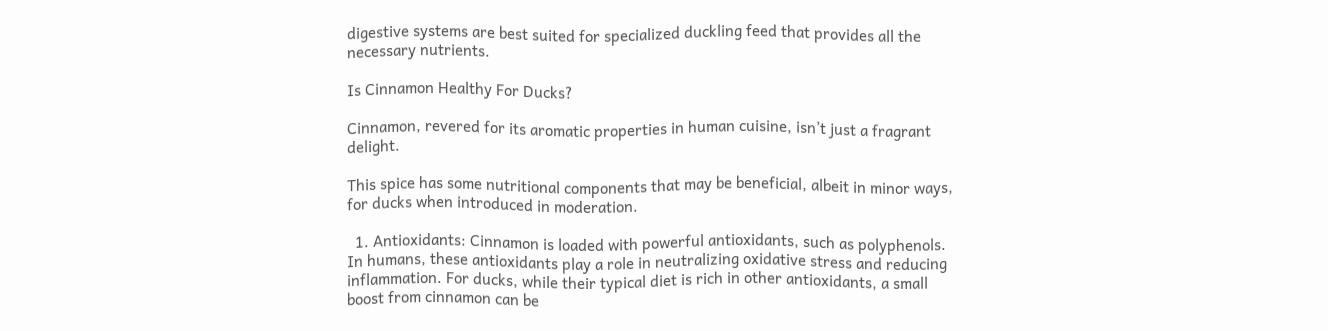digestive systems are best suited for specialized duckling feed that provides all the necessary nutrients.

Is Cinnamon Healthy For Ducks?

Cinnamon, revered for its aromatic properties in human cuisine, isn’t just a fragrant delight.

This spice has some nutritional components that may be beneficial, albeit in minor ways, for ducks when introduced in moderation.

  1. Antioxidants: Cinnamon is loaded with powerful antioxidants, such as polyphenols. In humans, these antioxidants play a role in neutralizing oxidative stress and reducing inflammation. For ducks, while their typical diet is rich in other antioxidants, a small boost from cinnamon can be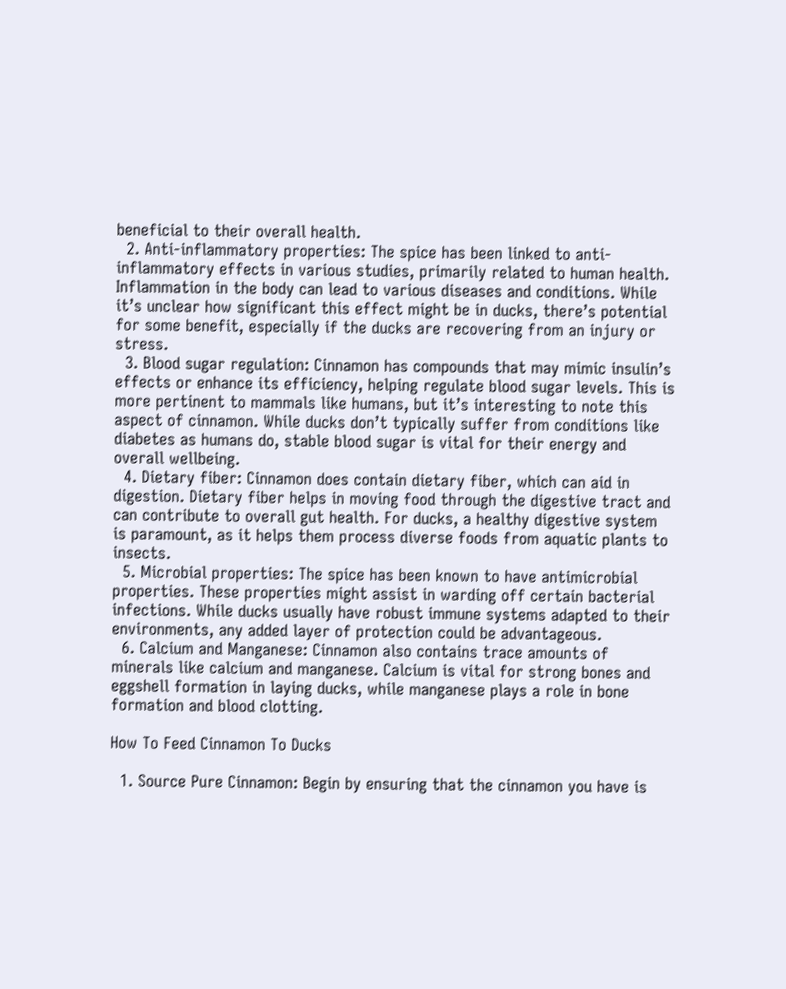beneficial to their overall health.
  2. Anti-inflammatory properties: The spice has been linked to anti-inflammatory effects in various studies, primarily related to human health. Inflammation in the body can lead to various diseases and conditions. While it’s unclear how significant this effect might be in ducks, there’s potential for some benefit, especially if the ducks are recovering from an injury or stress.
  3. Blood sugar regulation: Cinnamon has compounds that may mimic insulin’s effects or enhance its efficiency, helping regulate blood sugar levels. This is more pertinent to mammals like humans, but it’s interesting to note this aspect of cinnamon. While ducks don’t typically suffer from conditions like diabetes as humans do, stable blood sugar is vital for their energy and overall wellbeing.
  4. Dietary fiber: Cinnamon does contain dietary fiber, which can aid in digestion. Dietary fiber helps in moving food through the digestive tract and can contribute to overall gut health. For ducks, a healthy digestive system is paramount, as it helps them process diverse foods from aquatic plants to insects.
  5. Microbial properties: The spice has been known to have antimicrobial properties. These properties might assist in warding off certain bacterial infections. While ducks usually have robust immune systems adapted to their environments, any added layer of protection could be advantageous.
  6. Calcium and Manganese: Cinnamon also contains trace amounts of minerals like calcium and manganese. Calcium is vital for strong bones and eggshell formation in laying ducks, while manganese plays a role in bone formation and blood clotting.

How To Feed Cinnamon To Ducks

  1. Source Pure Cinnamon: Begin by ensuring that the cinnamon you have is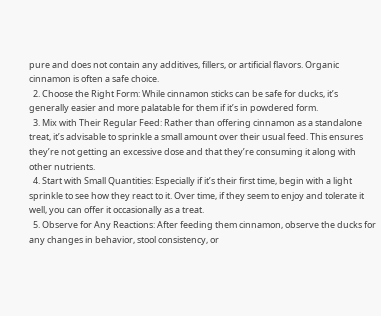pure and does not contain any additives, fillers, or artificial flavors. Organic cinnamon is often a safe choice.
  2. Choose the Right Form: While cinnamon sticks can be safe for ducks, it’s generally easier and more palatable for them if it’s in powdered form.
  3. Mix with Their Regular Feed: Rather than offering cinnamon as a standalone treat, it’s advisable to sprinkle a small amount over their usual feed. This ensures they’re not getting an excessive dose and that they’re consuming it along with other nutrients.
  4. Start with Small Quantities: Especially if it’s their first time, begin with a light sprinkle to see how they react to it. Over time, if they seem to enjoy and tolerate it well, you can offer it occasionally as a treat.
  5. Observe for Any Reactions: After feeding them cinnamon, observe the ducks for any changes in behavior, stool consistency, or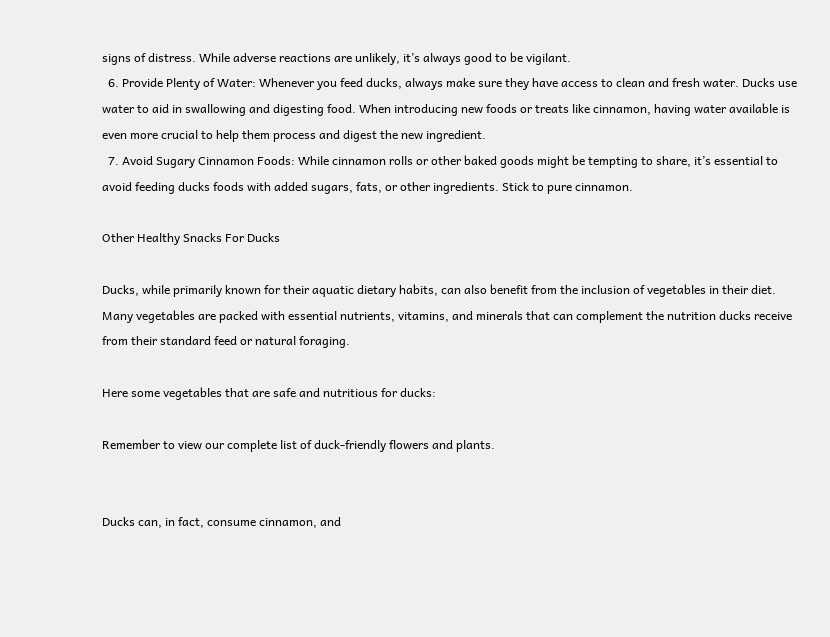signs of distress. While adverse reactions are unlikely, it’s always good to be vigilant.
  6. Provide Plenty of Water: Whenever you feed ducks, always make sure they have access to clean and fresh water. Ducks use water to aid in swallowing and digesting food. When introducing new foods or treats like cinnamon, having water available is even more crucial to help them process and digest the new ingredient.
  7. Avoid Sugary Cinnamon Foods: While cinnamon rolls or other baked goods might be tempting to share, it’s essential to avoid feeding ducks foods with added sugars, fats, or other ingredients. Stick to pure cinnamon.

Other Healthy Snacks For Ducks

Ducks, while primarily known for their aquatic dietary habits, can also benefit from the inclusion of vegetables in their diet. Many vegetables are packed with essential nutrients, vitamins, and minerals that can complement the nutrition ducks receive from their standard feed or natural foraging.

Here some vegetables that are safe and nutritious for ducks:

Remember to view our complete list of duck-friendly flowers and plants.


Ducks can, in fact, consume cinnamon, and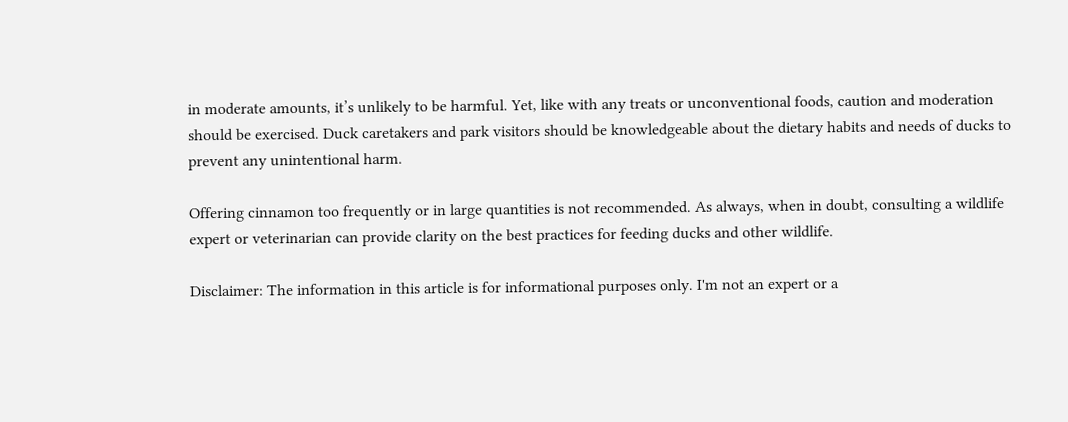in moderate amounts, it’s unlikely to be harmful. Yet, like with any treats or unconventional foods, caution and moderation should be exercised. Duck caretakers and park visitors should be knowledgeable about the dietary habits and needs of ducks to prevent any unintentional harm.

Offering cinnamon too frequently or in large quantities is not recommended. As always, when in doubt, consulting a wildlife expert or veterinarian can provide clarity on the best practices for feeding ducks and other wildlife.

Disclaimer: The information in this article is for informational purposes only. I'm not an expert or a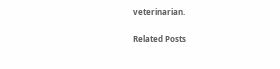veterinarian.

Related Posts